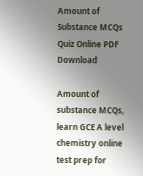Amount of Substance MCQs Quiz Online PDF Download

Amount of substance MCQs, learn GCE A level chemistry online test prep for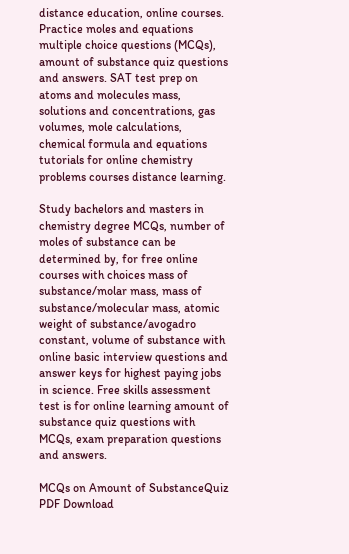distance education, online courses. Practice moles and equations multiple choice questions (MCQs), amount of substance quiz questions and answers. SAT test prep on atoms and molecules mass, solutions and concentrations, gas volumes, mole calculations, chemical formula and equations tutorials for online chemistry problems courses distance learning.

Study bachelors and masters in chemistry degree MCQs, number of moles of substance can be determined by, for free online courses with choices mass of substance/molar mass, mass of substance/molecular mass, atomic weight of substance/avogadro constant, volume of substance with online basic interview questions and answer keys for highest paying jobs in science. Free skills assessment test is for online learning amount of substance quiz questions with MCQs, exam preparation questions and answers.

MCQs on Amount of SubstanceQuiz PDF Download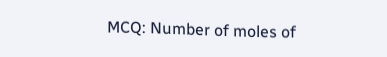MCQ: Number of moles of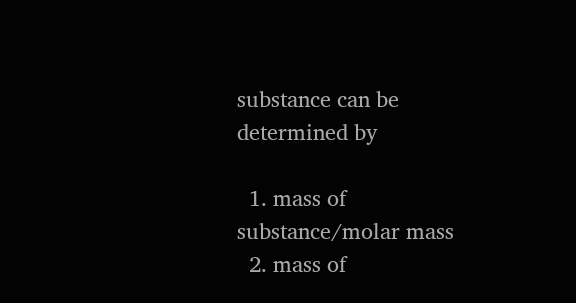substance can be determined by

  1. mass of substance/molar mass
  2. mass of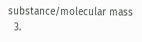substance/molecular mass
  3.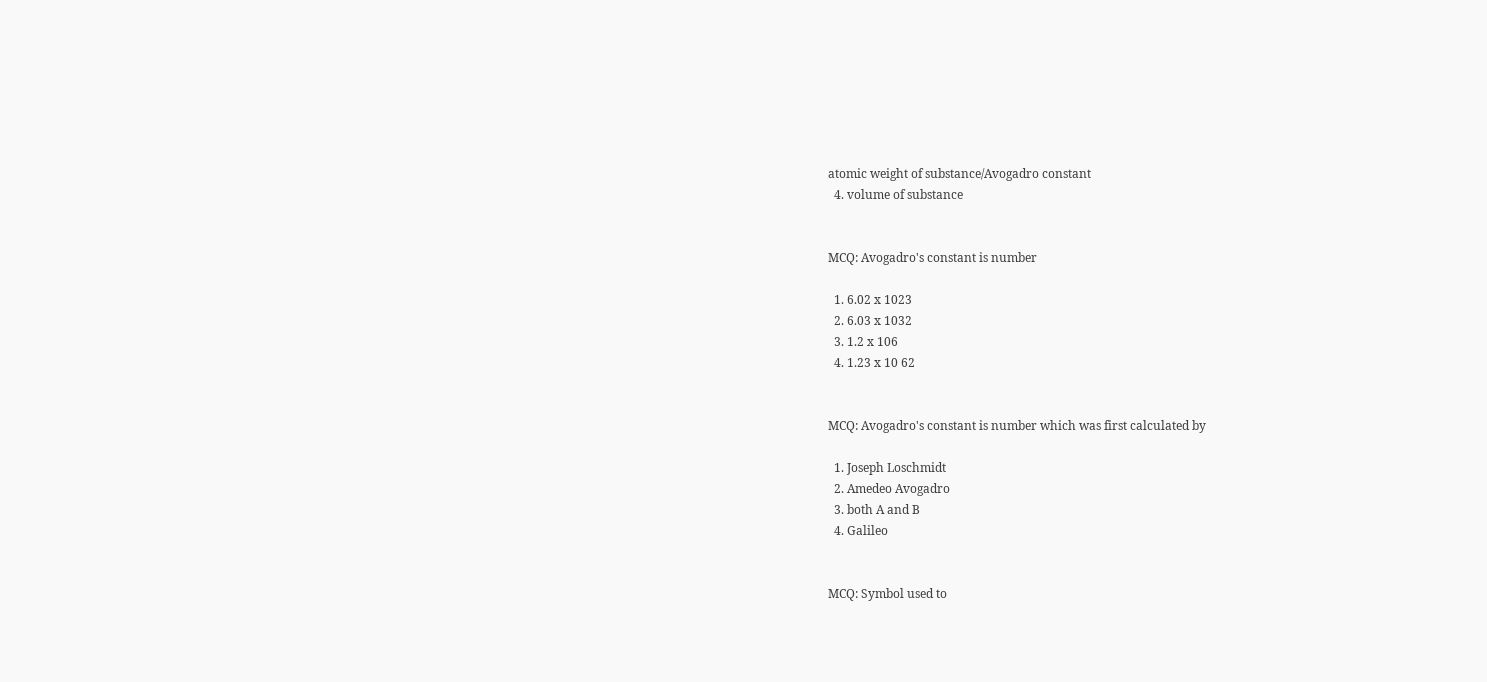atomic weight of substance/Avogadro constant
  4. volume of substance


MCQ: Avogadro's constant is number

  1. 6.02 x 1023
  2. 6.03 x 1032
  3. 1.2 x 106
  4. 1.23 x 10 62


MCQ: Avogadro's constant is number which was first calculated by

  1. Joseph Loschmidt
  2. Amedeo Avogadro
  3. both A and B
  4. Galileo


MCQ: Symbol used to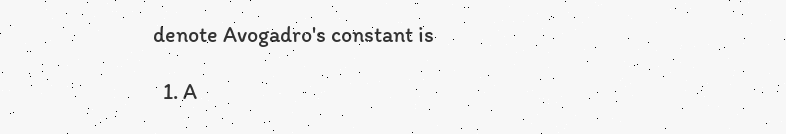denote Avogadro's constant is

  1. A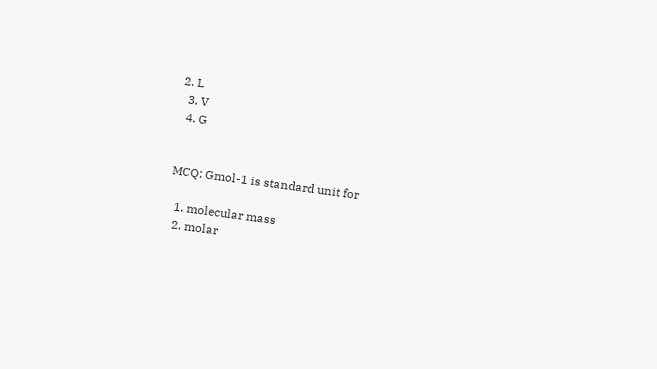2. L
  3. V
  4. G


MCQ: Gmol-1 is standard unit for

  1. molecular mass
  2. molar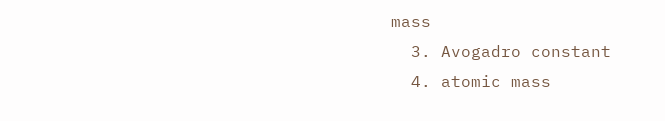mass
  3. Avogadro constant
  4. atomic mass